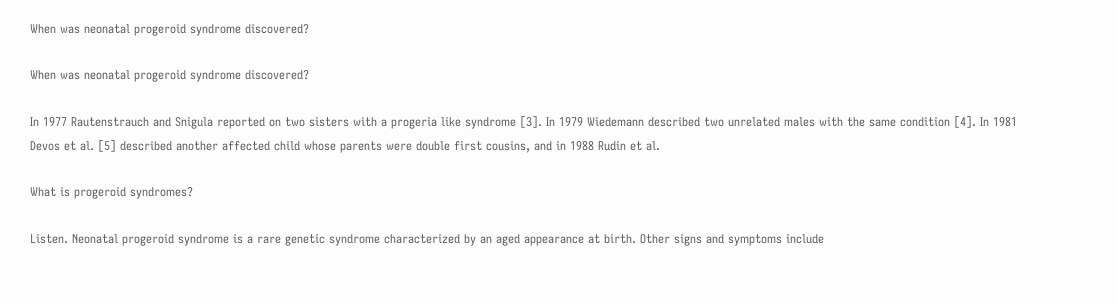When was neonatal progeroid syndrome discovered?

When was neonatal progeroid syndrome discovered?

In 1977 Rautenstrauch and Snigula reported on two sisters with a progeria like syndrome [3]. In 1979 Wiedemann described two unrelated males with the same condition [4]. In 1981 Devos et al. [5] described another affected child whose parents were double first cousins, and in 1988 Rudin et al.

What is progeroid syndromes?

Listen. Neonatal progeroid syndrome is a rare genetic syndrome characterized by an aged appearance at birth. Other signs and symptoms include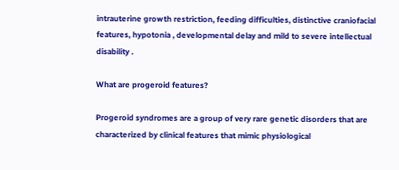intrauterine growth restriction, feeding difficulties, distinctive craniofacial features, hypotonia , developmental delay and mild to severe intellectual disability .

What are progeroid features?

Progeroid syndromes are a group of very rare genetic disorders that are characterized by clinical features that mimic physiological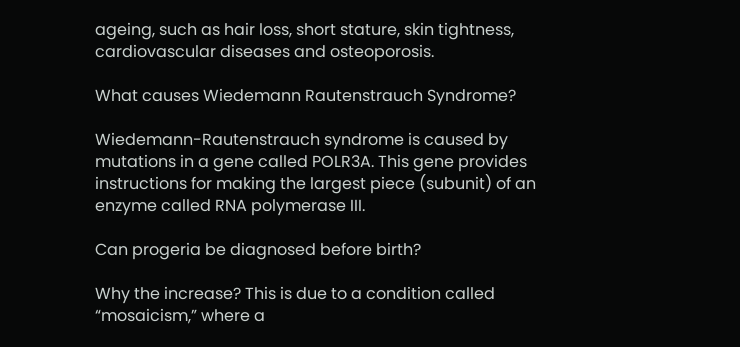ageing, such as hair loss, short stature, skin tightness, cardiovascular diseases and osteoporosis.

What causes Wiedemann Rautenstrauch Syndrome?

Wiedemann-Rautenstrauch syndrome is caused by mutations in a gene called POLR3A. This gene provides instructions for making the largest piece (subunit) of an enzyme called RNA polymerase III.

Can progeria be diagnosed before birth?

Why the increase? This is due to a condition called “mosaicism,” where a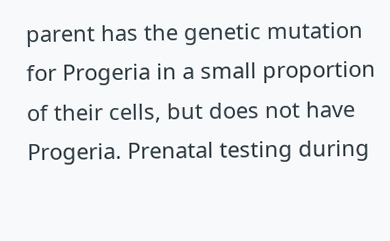parent has the genetic mutation for Progeria in a small proportion of their cells, but does not have Progeria. Prenatal testing during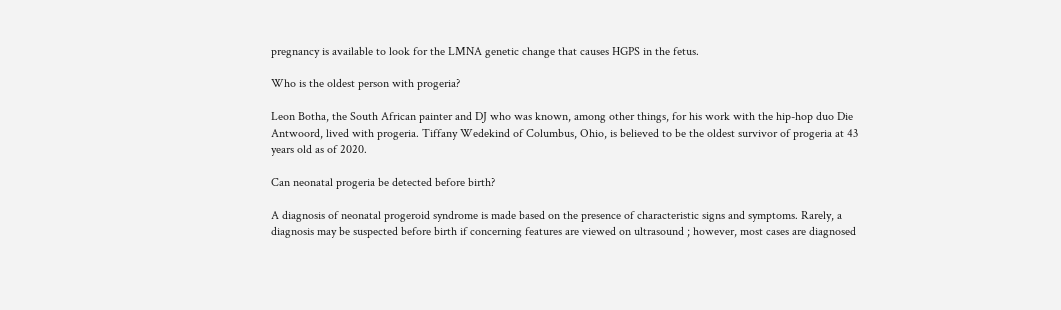pregnancy is available to look for the LMNA genetic change that causes HGPS in the fetus.

Who is the oldest person with progeria?

Leon Botha, the South African painter and DJ who was known, among other things, for his work with the hip-hop duo Die Antwoord, lived with progeria. Tiffany Wedekind of Columbus, Ohio, is believed to be the oldest survivor of progeria at 43 years old as of 2020.

Can neonatal progeria be detected before birth?

A diagnosis of neonatal progeroid syndrome is made based on the presence of characteristic signs and symptoms. Rarely, a diagnosis may be suspected before birth if concerning features are viewed on ultrasound ; however, most cases are diagnosed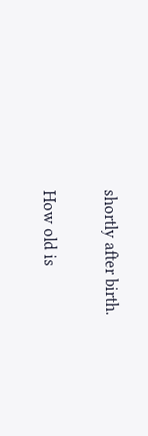shortly after birth.

How old is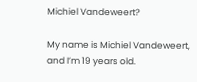Michiel Vandeweert?

My name is Michiel Vandeweert, and I’m 19 years old.